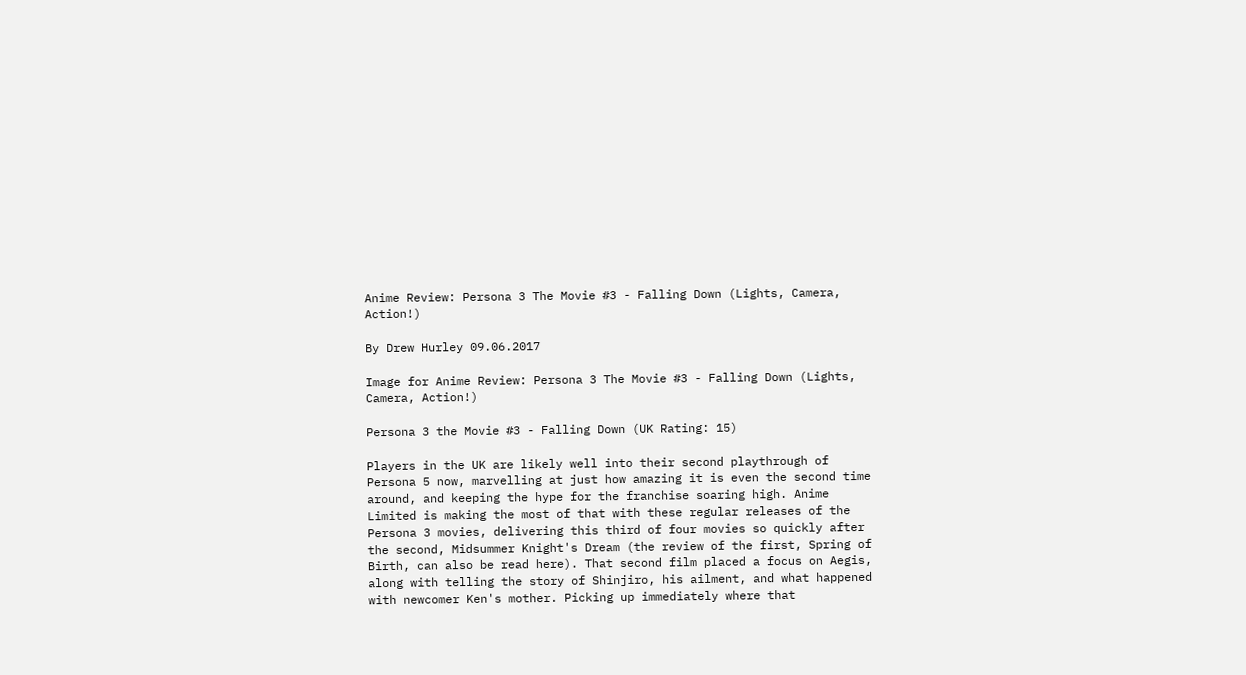Anime Review: Persona 3 The Movie #3 - Falling Down (Lights, Camera, Action!)

By Drew Hurley 09.06.2017

Image for Anime Review: Persona 3 The Movie #3 - Falling Down (Lights, Camera, Action!)

Persona 3 the Movie #3 - Falling Down (UK Rating: 15)

Players in the UK are likely well into their second playthrough of Persona 5 now, marvelling at just how amazing it is even the second time around, and keeping the hype for the franchise soaring high. Anime Limited is making the most of that with these regular releases of the Persona 3 movies, delivering this third of four movies so quickly after the second, Midsummer Knight's Dream (the review of the first, Spring of Birth, can also be read here). That second film placed a focus on Aegis, along with telling the story of Shinjiro, his ailment, and what happened with newcomer Ken's mother. Picking up immediately where that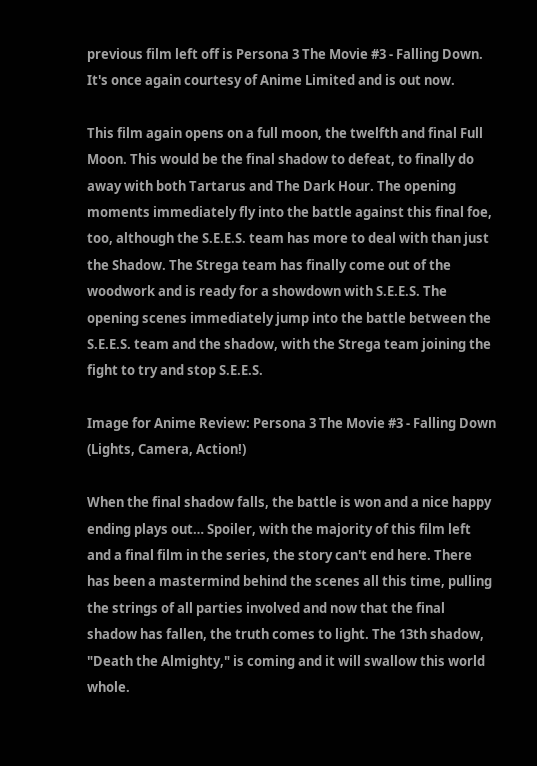previous film left off is Persona 3 The Movie #3 - Falling Down. It's once again courtesy of Anime Limited and is out now.

This film again opens on a full moon, the twelfth and final Full Moon. This would be the final shadow to defeat, to finally do away with both Tartarus and The Dark Hour. The opening moments immediately fly into the battle against this final foe, too, although the S.E.E.S. team has more to deal with than just the Shadow. The Strega team has finally come out of the woodwork and is ready for a showdown with S.E.E.S. The opening scenes immediately jump into the battle between the S.E.E.S. team and the shadow, with the Strega team joining the fight to try and stop S.E.E.S.

Image for Anime Review: Persona 3 The Movie #3 - Falling Down (Lights, Camera, Action!)

When the final shadow falls, the battle is won and a nice happy ending plays out… Spoiler, with the majority of this film left and a final film in the series, the story can't end here. There has been a mastermind behind the scenes all this time, pulling the strings of all parties involved and now that the final shadow has fallen, the truth comes to light. The 13th shadow, "Death the Almighty," is coming and it will swallow this world whole.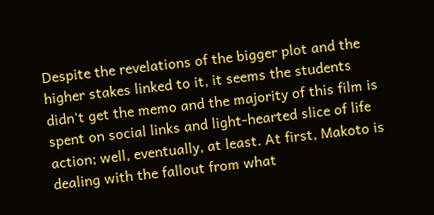Despite the revelations of the bigger plot and the higher stakes linked to it, it seems the students didn't get the memo and the majority of this film is spent on social links and light-hearted slice of life action; well, eventually, at least. At first, Makoto is dealing with the fallout from what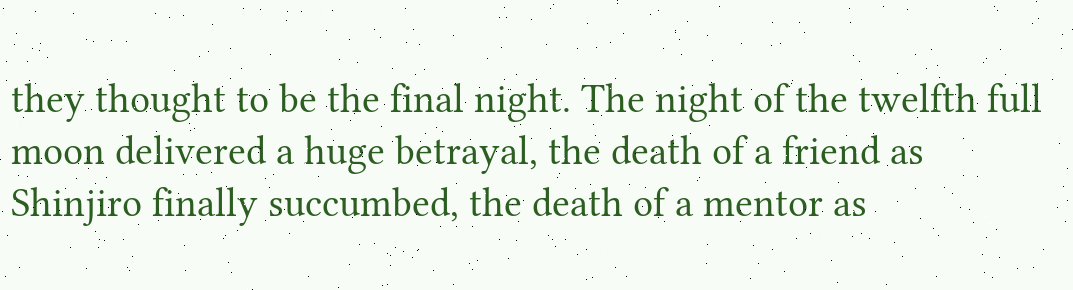they thought to be the final night. The night of the twelfth full moon delivered a huge betrayal, the death of a friend as Shinjiro finally succumbed, the death of a mentor as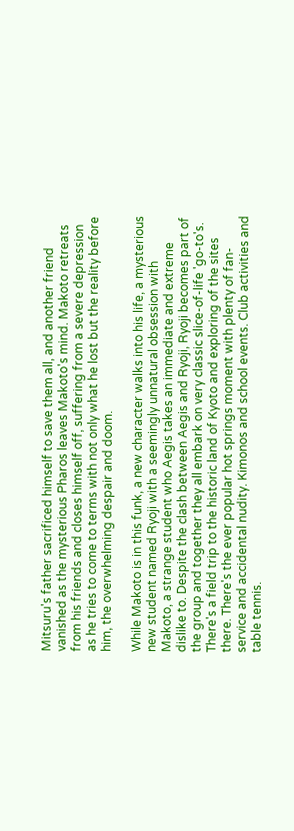Mitsuru's father sacrificed himself to save them all, and another friend vanished as the mysterious Pharos leaves Makoto's mind. Makoto retreats from his friends and closes himself off, suffering from a severe depression as he tries to come to terms with not only what he lost but the reality before him, the overwhelming despair and doom.

While Makoto is in this funk, a new character walks into his life, a mysterious new student named Ryoji with a seemingly unnatural obsession with Makoto, a strange student who Aegis takes an immediate and extreme dislike to. Despite the clash between Aegis and Ryoji, Ryoji becomes part of the group and together they all embark on very classic slice-of-life 'go-to's. There's a field trip to the historic land of Kyoto and exploring of the sites there. There's the ever popular hot springs moment with plenty of fan-service and accidental nudity. Kimonos and school events. Club activities and table tennis.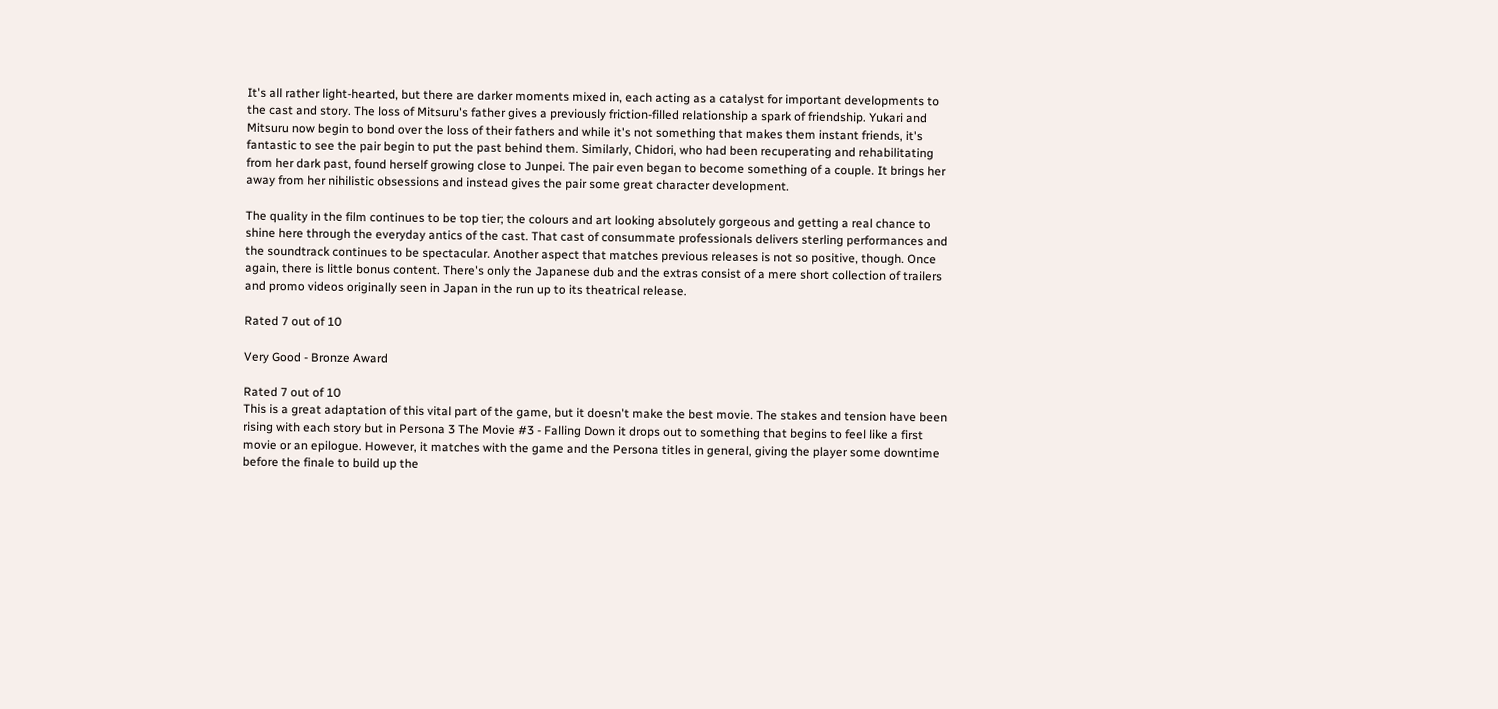It's all rather light-hearted, but there are darker moments mixed in, each acting as a catalyst for important developments to the cast and story. The loss of Mitsuru's father gives a previously friction-filled relationship a spark of friendship. Yukari and Mitsuru now begin to bond over the loss of their fathers and while it's not something that makes them instant friends, it's fantastic to see the pair begin to put the past behind them. Similarly, Chidori, who had been recuperating and rehabilitating from her dark past, found herself growing close to Junpei. The pair even began to become something of a couple. It brings her away from her nihilistic obsessions and instead gives the pair some great character development.

The quality in the film continues to be top tier; the colours and art looking absolutely gorgeous and getting a real chance to shine here through the everyday antics of the cast. That cast of consummate professionals delivers sterling performances and the soundtrack continues to be spectacular. Another aspect that matches previous releases is not so positive, though. Once again, there is little bonus content. There's only the Japanese dub and the extras consist of a mere short collection of trailers and promo videos originally seen in Japan in the run up to its theatrical release.

Rated 7 out of 10

Very Good - Bronze Award

Rated 7 out of 10
This is a great adaptation of this vital part of the game, but it doesn't make the best movie. The stakes and tension have been rising with each story but in Persona 3 The Movie #3 - Falling Down it drops out to something that begins to feel like a first movie or an epilogue. However, it matches with the game and the Persona titles in general, giving the player some downtime before the finale to build up the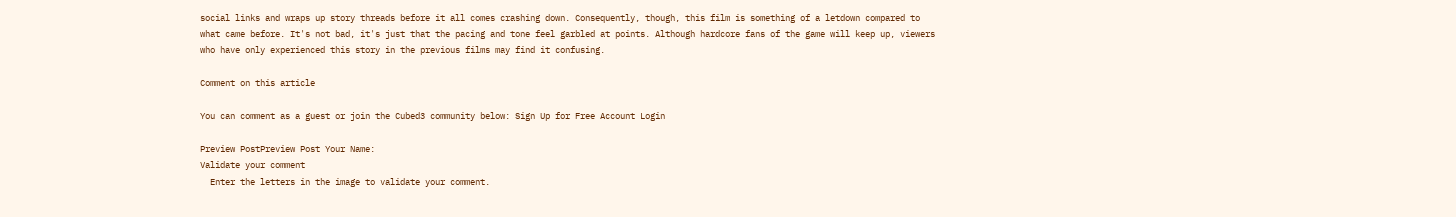social links and wraps up story threads before it all comes crashing down. Consequently, though, this film is something of a letdown compared to what came before. It's not bad, it's just that the pacing and tone feel garbled at points. Although hardcore fans of the game will keep up, viewers who have only experienced this story in the previous films may find it confusing.

Comment on this article

You can comment as a guest or join the Cubed3 community below: Sign Up for Free Account Login

Preview PostPreview Post Your Name:
Validate your comment
  Enter the letters in the image to validate your comment.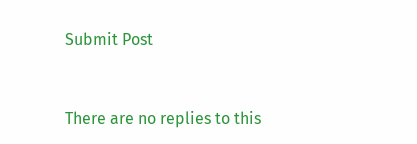Submit Post


There are no replies to this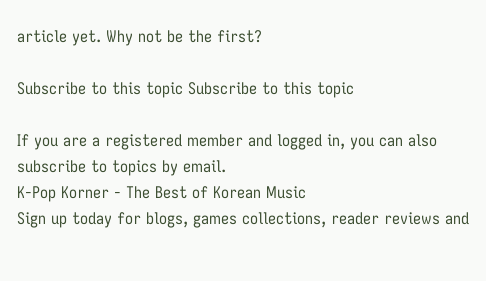article yet. Why not be the first?

Subscribe to this topic Subscribe to this topic

If you are a registered member and logged in, you can also subscribe to topics by email.
K-Pop Korner - The Best of Korean Music
Sign up today for blogs, games collections, reader reviews and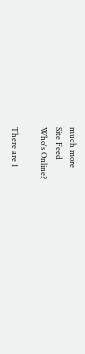much more
Site Feed
Who's Online?

There are 1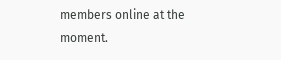members online at the moment.